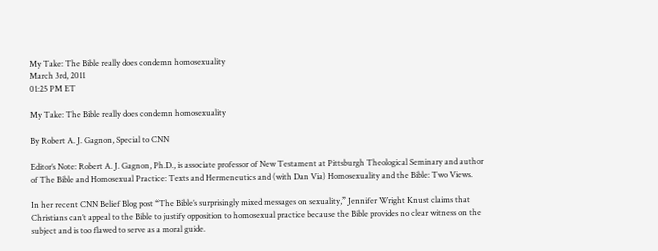My Take: The Bible really does condemn homosexuality
March 3rd, 2011
01:25 PM ET

My Take: The Bible really does condemn homosexuality

By Robert A. J. Gagnon, Special to CNN

Editor’s Note: Robert A. J. Gagnon, Ph.D., is associate professor of New Testament at Pittsburgh Theological Seminary and author of The Bible and Homosexual Practice: Texts and Hermeneutics and (with Dan Via) Homosexuality and the Bible: Two Views.

In her recent CNN Belief Blog post “The Bible’s surprisingly mixed messages on sexuality,” Jennifer Wright Knust claims that Christians can’t appeal to the Bible to justify opposition to homosexual practice because the Bible provides no clear witness on the subject and is too flawed to serve as a moral guide.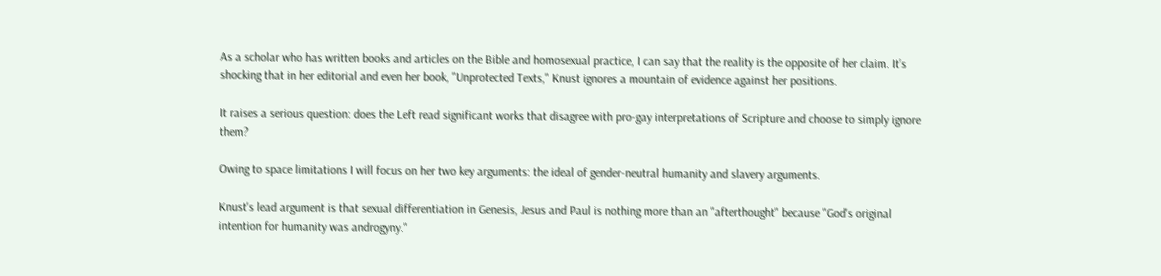As a scholar who has written books and articles on the Bible and homosexual practice, I can say that the reality is the opposite of her claim. It’s shocking that in her editorial and even her book, "Unprotected Texts," Knust ignores a mountain of evidence against her positions.

It raises a serious question: does the Left read significant works that disagree with pro-gay interpretations of Scripture and choose to simply ignore them?

Owing to space limitations I will focus on her two key arguments: the ideal of gender-neutral humanity and slavery arguments.

Knust's lead argument is that sexual differentiation in Genesis, Jesus and Paul is nothing more than an "afterthought" because "God's original intention for humanity was androgyny."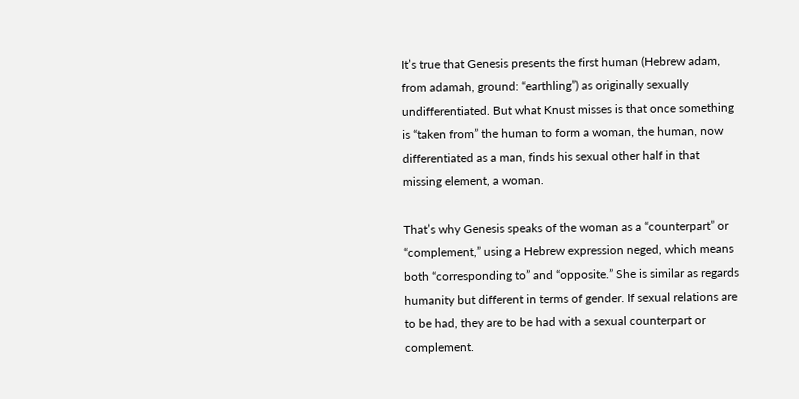It’s true that Genesis presents the first human (Hebrew adam, from adamah, ground: “earthling”) as originally sexually undifferentiated. But what Knust misses is that once something is “taken from” the human to form a woman, the human, now differentiated as a man, finds his sexual other half in that missing element, a woman.

That’s why Genesis speaks of the woman as a “counterpart” or “complement,” using a Hebrew expression neged, which means both “corresponding to” and “opposite.” She is similar as regards humanity but different in terms of gender. If sexual relations are to be had, they are to be had with a sexual counterpart or complement.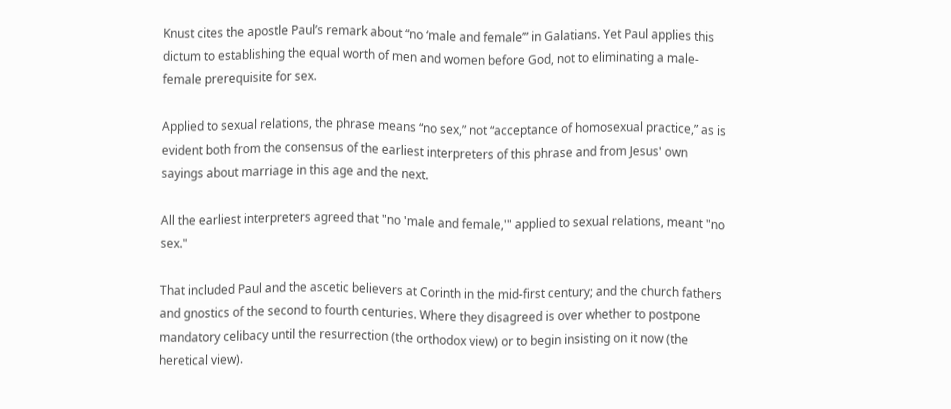Knust cites the apostle Paul’s remark about “no ‘male and female’” in Galatians. Yet Paul applies this dictum to establishing the equal worth of men and women before God, not to eliminating a male-female prerequisite for sex.

Applied to sexual relations, the phrase means “no sex,” not “acceptance of homosexual practice,” as is evident both from the consensus of the earliest interpreters of this phrase and from Jesus' own sayings about marriage in this age and the next.

All the earliest interpreters agreed that "no 'male and female,'" applied to sexual relations, meant "no sex."

That included Paul and the ascetic believers at Corinth in the mid-first century; and the church fathers and gnostics of the second to fourth centuries. Where they disagreed is over whether to postpone mandatory celibacy until the resurrection (the orthodox view) or to begin insisting on it now (the heretical view).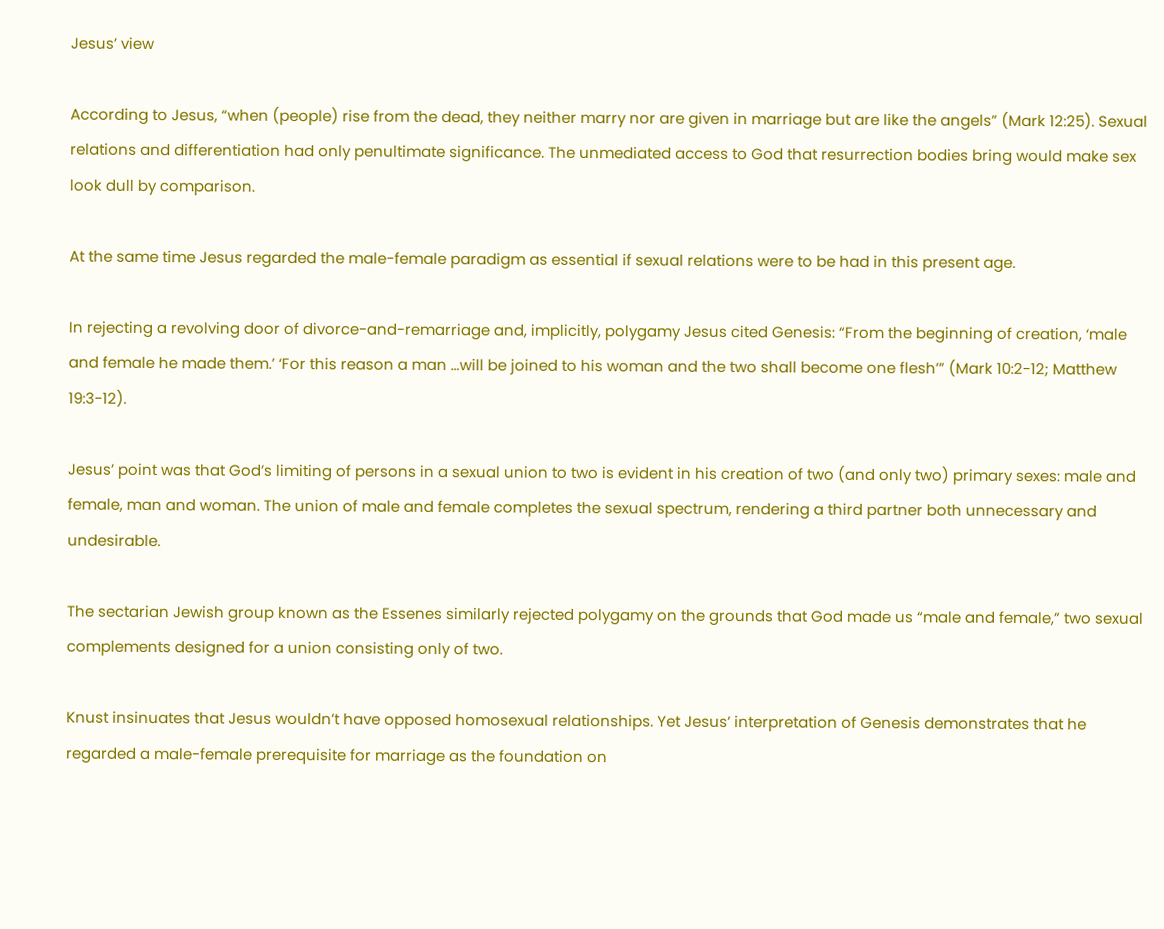Jesus’ view

According to Jesus, “when (people) rise from the dead, they neither marry nor are given in marriage but are like the angels” (Mark 12:25). Sexual relations and differentiation had only penultimate significance. The unmediated access to God that resurrection bodies bring would make sex look dull by comparison.

At the same time Jesus regarded the male-female paradigm as essential if sexual relations were to be had in this present age.

In rejecting a revolving door of divorce-and-remarriage and, implicitly, polygamy Jesus cited Genesis: “From the beginning of creation, ‘male and female he made them.’ ‘For this reason a man …will be joined to his woman and the two shall become one flesh’” (Mark 10:2-12; Matthew 19:3-12).

Jesus’ point was that God’s limiting of persons in a sexual union to two is evident in his creation of two (and only two) primary sexes: male and female, man and woman. The union of male and female completes the sexual spectrum, rendering a third partner both unnecessary and undesirable.

The sectarian Jewish group known as the Essenes similarly rejected polygamy on the grounds that God made us “male and female,” two sexual complements designed for a union consisting only of two.

Knust insinuates that Jesus wouldn’t have opposed homosexual relationships. Yet Jesus’ interpretation of Genesis demonstrates that he regarded a male-female prerequisite for marriage as the foundation on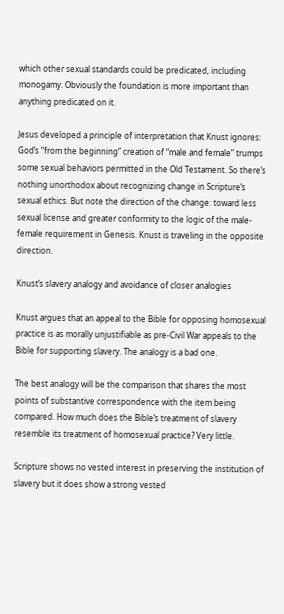which other sexual standards could be predicated, including monogamy. Obviously the foundation is more important than anything predicated on it.

Jesus developed a principle of interpretation that Knust ignores: God’s “from the beginning” creation of “male and female” trumps some sexual behaviors permitted in the Old Testament. So there’s nothing unorthodox about recognizing change in Scripture’s sexual ethics. But note the direction of the change: toward less sexual license and greater conformity to the logic of the male-female requirement in Genesis. Knust is traveling in the opposite direction.

Knust’s slavery analogy and avoidance of closer analogies

Knust argues that an appeal to the Bible for opposing homosexual practice is as morally unjustifiable as pre-Civil War appeals to the Bible for supporting slavery. The analogy is a bad one.

The best analogy will be the comparison that shares the most points of substantive correspondence with the item being compared. How much does the Bible’s treatment of slavery resemble its treatment of homosexual practice? Very little.

Scripture shows no vested interest in preserving the institution of slavery but it does show a strong vested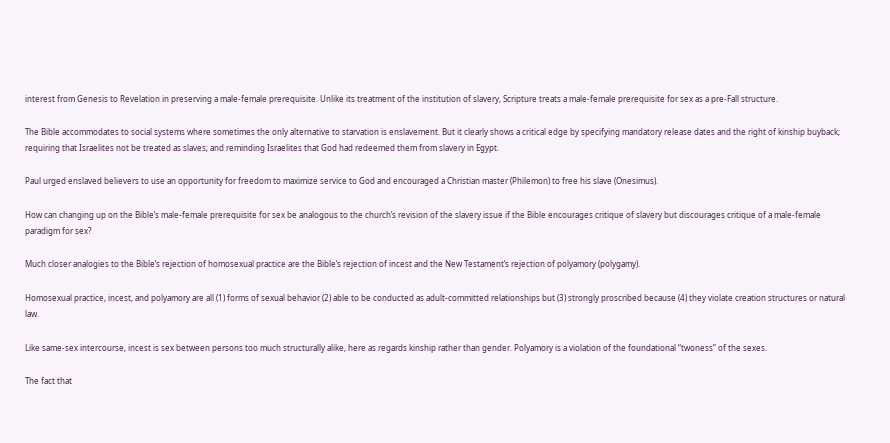interest from Genesis to Revelation in preserving a male-female prerequisite. Unlike its treatment of the institution of slavery, Scripture treats a male-female prerequisite for sex as a pre-Fall structure.

The Bible accommodates to social systems where sometimes the only alternative to starvation is enslavement. But it clearly shows a critical edge by specifying mandatory release dates and the right of kinship buyback; requiring that Israelites not be treated as slaves; and reminding Israelites that God had redeemed them from slavery in Egypt.

Paul urged enslaved believers to use an opportunity for freedom to maximize service to God and encouraged a Christian master (Philemon) to free his slave (Onesimus).

How can changing up on the Bible’s male-female prerequisite for sex be analogous to the church’s revision of the slavery issue if the Bible encourages critique of slavery but discourages critique of a male-female paradigm for sex?

Much closer analogies to the Bible’s rejection of homosexual practice are the Bible’s rejection of incest and the New Testament’s rejection of polyamory (polygamy).

Homosexual practice, incest, and polyamory are all (1) forms of sexual behavior (2) able to be conducted as adult-committed relationships but (3) strongly proscribed because (4) they violate creation structures or natural law.

Like same-sex intercourse, incest is sex between persons too much structurally alike, here as regards kinship rather than gender. Polyamory is a violation of the foundational “twoness” of the sexes.

The fact that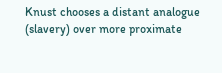Knust chooses a distant analogue (slavery) over more proximate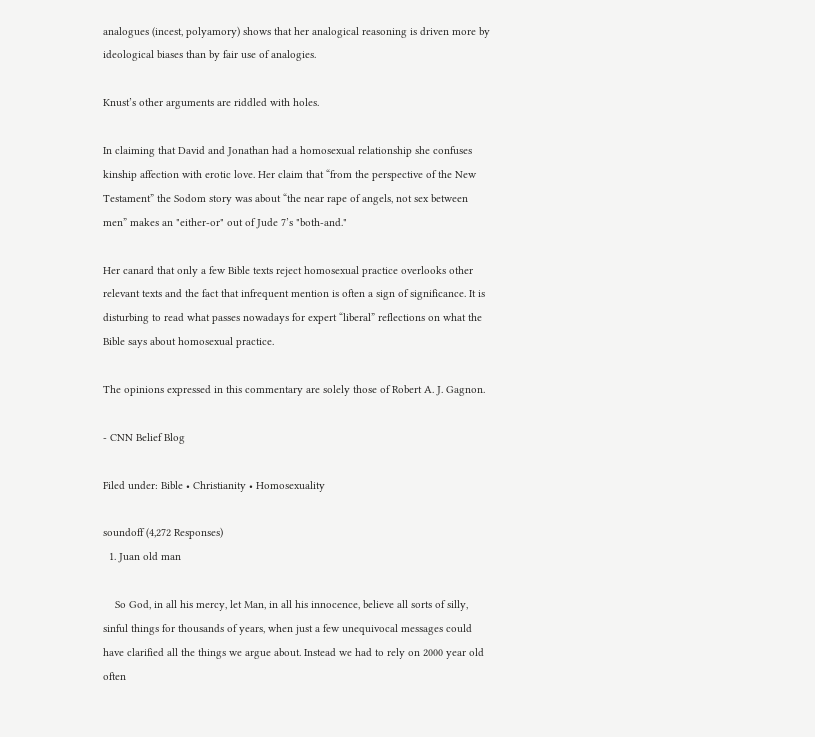analogues (incest, polyamory) shows that her analogical reasoning is driven more by ideological biases than by fair use of analogies.

Knust’s other arguments are riddled with holes.

In claiming that David and Jonathan had a homosexual relationship she confuses kinship affection with erotic love. Her claim that “from the perspective of the New Testament” the Sodom story was about “the near rape of angels, not sex between men” makes an "either-or" out of Jude 7’s "both-and."

Her canard that only a few Bible texts reject homosexual practice overlooks other relevant texts and the fact that infrequent mention is often a sign of significance. It is disturbing to read what passes nowadays for expert “liberal” reflections on what the Bible says about homosexual practice.

The opinions expressed in this commentary are solely those of Robert A. J. Gagnon.

- CNN Belief Blog

Filed under: Bible • Christianity • Homosexuality

soundoff (4,272 Responses)
  1. Juan old man

    So God, in all his mercy, let Man, in all his innocence, believe all sorts of silly, sinful things for thousands of years, when just a few unequivocal messages could have clarified all the things we argue about. Instead we had to rely on 2000 year old often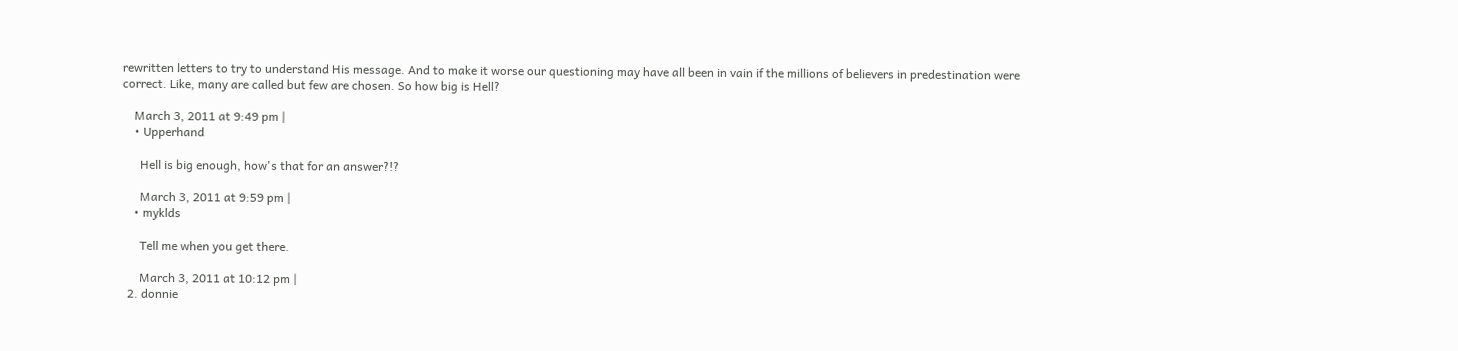rewritten letters to try to understand His message. And to make it worse our questioning may have all been in vain if the millions of believers in predestination were correct. Like, many are called but few are chosen. So how big is Hell?

    March 3, 2011 at 9:49 pm |
    • Upperhand

      Hell is big enough, how's that for an answer?!?

      March 3, 2011 at 9:59 pm |
    • myklds

      Tell me when you get there.

      March 3, 2011 at 10:12 pm |
  2. donnie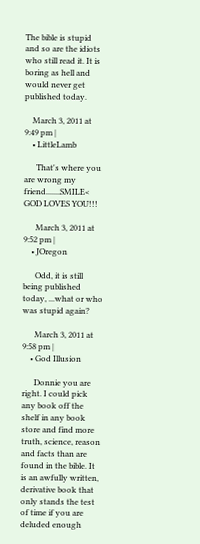The bible is stupid and so are the idiots who still read it. It is boring as hell and would never get published today.

    March 3, 2011 at 9:49 pm |
    • LittleLamb

      That's where you are wrong my friend.......SMILE< GOD LOVES YOU!!!

      March 3, 2011 at 9:52 pm |
    • JOregon

      Odd, it is still being published today, ...what or who was stupid again?

      March 3, 2011 at 9:58 pm |
    • God Illusion

      Donnie you are right. I could pick any book off the shelf in any book store and find more truth, science, reason and facts than are found in the bible. It is an awfully written, derivative book that only stands the test of time if you are deluded enough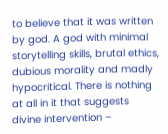to believe that it was written by god. A god with minimal storytelling skills, brutal ethics, dubious morality and madly hypocritical. There is nothing at all in it that suggests divine intervention –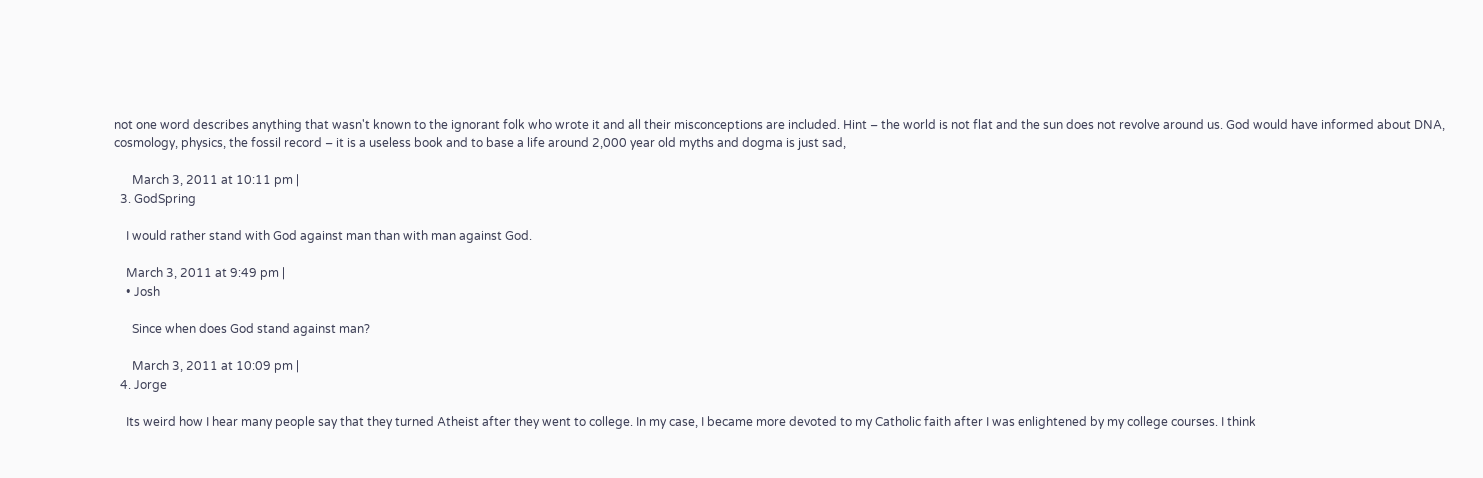not one word describes anything that wasn't known to the ignorant folk who wrote it and all their misconceptions are included. Hint – the world is not flat and the sun does not revolve around us. God would have informed about DNA, cosmology, physics, the fossil record – it is a useless book and to base a life around 2,000 year old myths and dogma is just sad,

      March 3, 2011 at 10:11 pm |
  3. GodSpring

    I would rather stand with God against man than with man against God.

    March 3, 2011 at 9:49 pm |
    • Josh

      Since when does God stand against man?

      March 3, 2011 at 10:09 pm |
  4. Jorge

    Its weird how I hear many people say that they turned Atheist after they went to college. In my case, I became more devoted to my Catholic faith after I was enlightened by my college courses. I think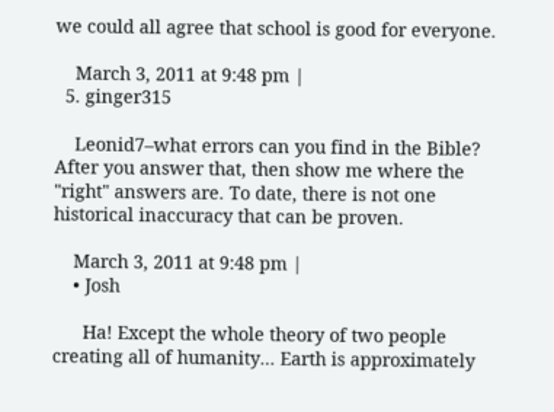we could all agree that school is good for everyone.

    March 3, 2011 at 9:48 pm |
  5. ginger315

    Leonid7–what errors can you find in the Bible? After you answer that, then show me where the "right" answers are. To date, there is not one historical inaccuracy that can be proven.

    March 3, 2011 at 9:48 pm |
    • Josh

      Ha! Except the whole theory of two people creating all of humanity... Earth is approximately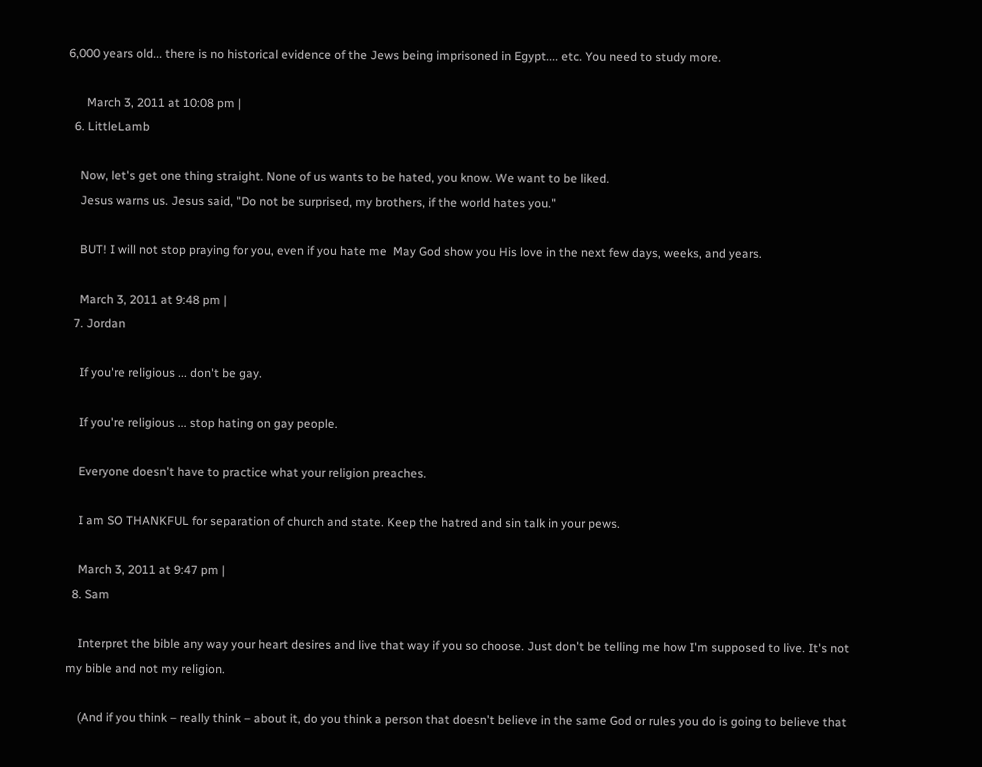6,000 years old... there is no historical evidence of the Jews being imprisoned in Egypt.... etc. You need to study more.

      March 3, 2011 at 10:08 pm |
  6. LittleLamb

    Now, let's get one thing straight. None of us wants to be hated, you know. We want to be liked.
    Jesus warns us. Jesus said, "Do not be surprised, my brothers, if the world hates you."

    BUT! I will not stop praying for you, even if you hate me  May God show you His love in the next few days, weeks, and years.

    March 3, 2011 at 9:48 pm |
  7. Jordan

    If you're religious ... don't be gay.

    If you're religious ... stop hating on gay people.

    Everyone doesn't have to practice what your religion preaches.

    I am SO THANKFUL for separation of church and state. Keep the hatred and sin talk in your pews.

    March 3, 2011 at 9:47 pm |
  8. Sam

    Interpret the bible any way your heart desires and live that way if you so choose. Just don't be telling me how I'm supposed to live. It's not my bible and not my religion.

    (And if you think – really think – about it, do you think a person that doesn't believe in the same God or rules you do is going to believe that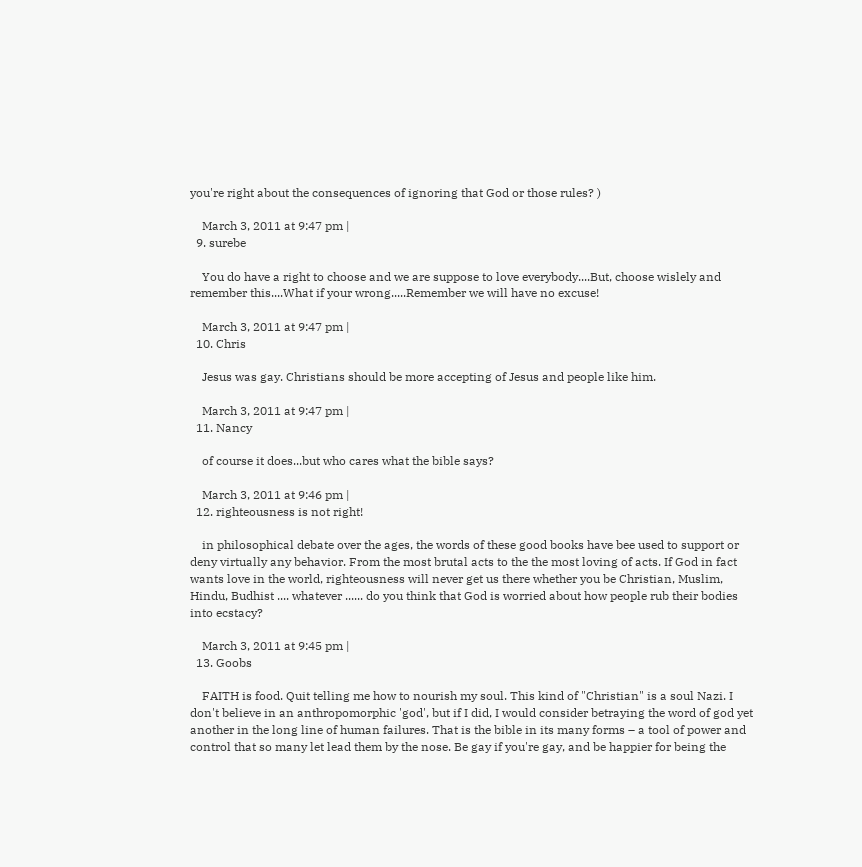you're right about the consequences of ignoring that God or those rules? )

    March 3, 2011 at 9:47 pm |
  9. surebe

    You do have a right to choose and we are suppose to love everybody....But, choose wislely and remember this....What if your wrong.....Remember we will have no excuse!

    March 3, 2011 at 9:47 pm |
  10. Chris

    Jesus was gay. Christians should be more accepting of Jesus and people like him.

    March 3, 2011 at 9:47 pm |
  11. Nancy

    of course it does...but who cares what the bible says?

    March 3, 2011 at 9:46 pm |
  12. righteousness is not right!

    in philosophical debate over the ages, the words of these good books have bee used to support or deny virtually any behavior. From the most brutal acts to the the most loving of acts. If God in fact wants love in the world, righteousness will never get us there whether you be Christian, Muslim, Hindu, Budhist .... whatever ...... do you think that God is worried about how people rub their bodies into ecstacy?

    March 3, 2011 at 9:45 pm |
  13. Goobs

    FAITH is food. Quit telling me how to nourish my soul. This kind of "Christian" is a soul Nazi. I don't believe in an anthropomorphic 'god', but if I did, I would consider betraying the word of god yet another in the long line of human failures. That is the bible in its many forms – a tool of power and control that so many let lead them by the nose. Be gay if you're gay, and be happier for being the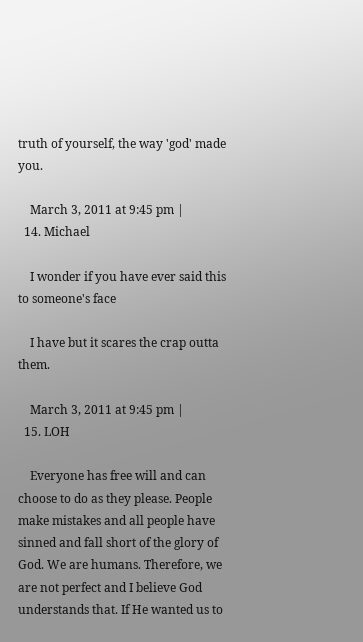truth of yourself, the way 'god' made you.

    March 3, 2011 at 9:45 pm |
  14. Michael

    I wonder if you have ever said this to someone's face

    I have but it scares the crap outta them.

    March 3, 2011 at 9:45 pm |
  15. LOH

    Everyone has free will and can choose to do as they please. People make mistakes and all people have sinned and fall short of the glory of God. We are humans. Therefore, we are not perfect and I believe God understands that. If He wanted us to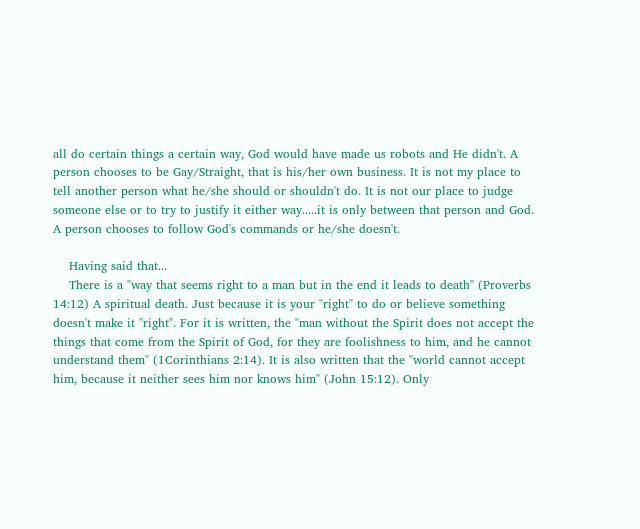all do certain things a certain way, God would have made us robots and He didn't. A person chooses to be Gay/Straight, that is his/her own business. It is not my place to tell another person what he/she should or shouldn't do. It is not our place to judge someone else or to try to justify it either way.....it is only between that person and God. A person chooses to follow God's commands or he/she doesn't.

    Having said that...
    There is a "way that seems right to a man but in the end it leads to death" (Proverbs 14:12) A spiritual death. Just because it is your "right" to do or believe something doesn't make it "right". For it is written, the "man without the Spirit does not accept the things that come from the Spirit of God, for they are foolishness to him, and he cannot understand them" (1Corinthians 2:14). It is also written that the "world cannot accept him, because it neither sees him nor knows him" (John 15:12). Only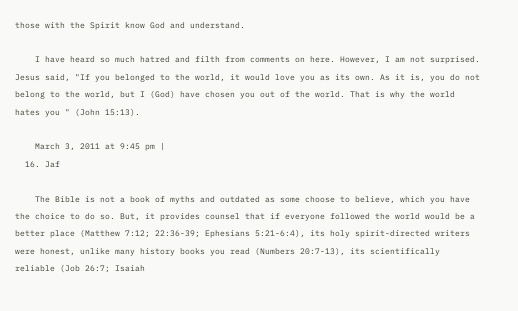those with the Spirit know God and understand.

    I have heard so much hatred and filth from comments on here. However, I am not surprised. Jesus said, "If you belonged to the world, it would love you as its own. As it is, you do not belong to the world, but I (God) have chosen you out of the world. That is why the world hates you " (John 15:13).

    March 3, 2011 at 9:45 pm |
  16. Jaf

    The Bible is not a book of myths and outdated as some choose to believe, which you have the choice to do so. But, it provides counsel that if everyone followed the world would be a better place (Matthew 7:12; 22:36-39; Ephesians 5:21-6:4), its holy spirit-directed writers were honest, unlike many history books you read (Numbers 20:7-13), its scientifically reliable (Job 26:7; Isaiah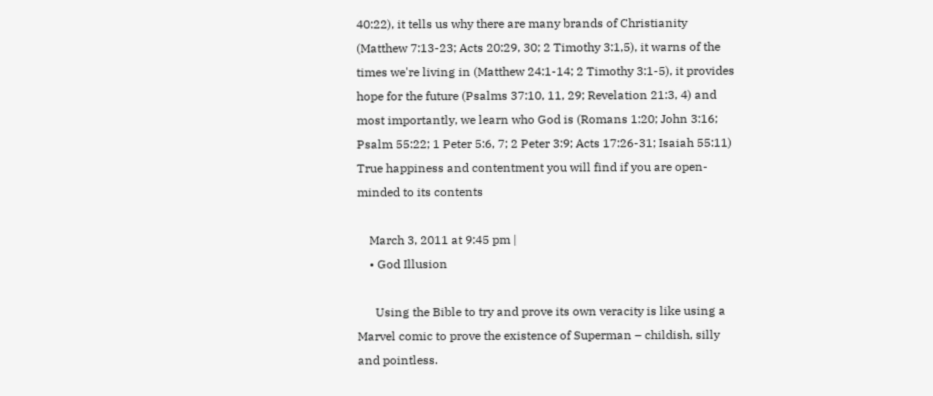40:22), it tells us why there are many brands of Christianity (Matthew 7:13-23; Acts 20:29, 30; 2 Timothy 3:1,5), it warns of the times we're living in (Matthew 24:1-14; 2 Timothy 3:1-5), it provides hope for the future (Psalms 37:10, 11, 29; Revelation 21:3, 4) and most importantly, we learn who God is (Romans 1:20; John 3:16; Psalm 55:22; 1 Peter 5:6, 7; 2 Peter 3:9; Acts 17:26-31; Isaiah 55:11) True happiness and contentment you will find if you are open-minded to its contents

    March 3, 2011 at 9:45 pm |
    • God Illusion

      Using the Bible to try and prove its own veracity is like using a Marvel comic to prove the existence of Superman – childish, silly and pointless.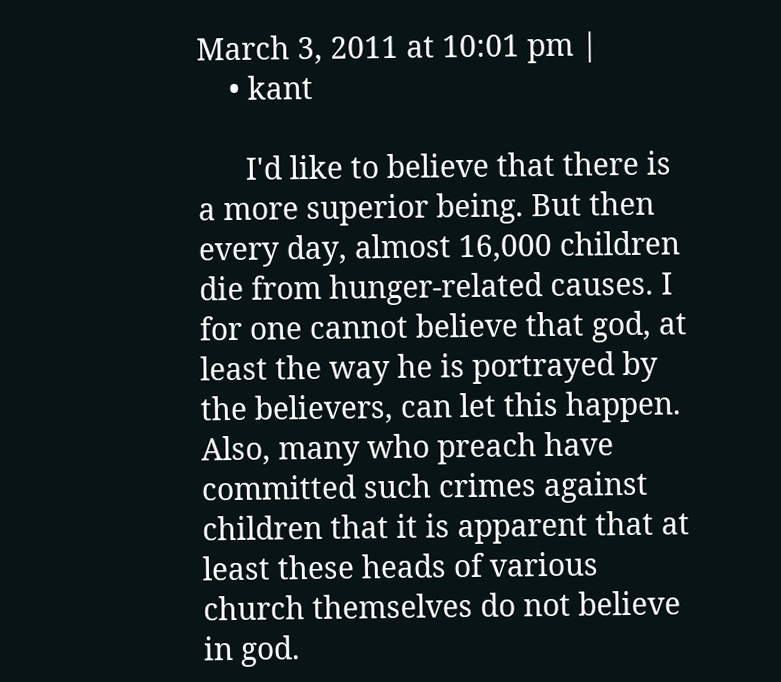March 3, 2011 at 10:01 pm |
    • kant

      I'd like to believe that there is a more superior being. But then every day, almost 16,000 children die from hunger-related causes. I for one cannot believe that god, at least the way he is portrayed by the believers, can let this happen. Also, many who preach have committed such crimes against children that it is apparent that at least these heads of various church themselves do not believe in god.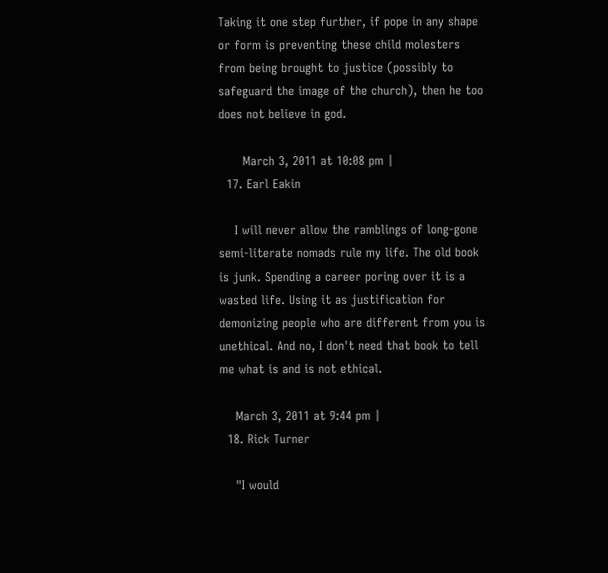Taking it one step further, if pope in any shape or form is preventing these child molesters from being brought to justice (possibly to safeguard the image of the church), then he too does not believe in god.

      March 3, 2011 at 10:08 pm |
  17. Earl Eakin

    I will never allow the ramblings of long-gone semi-literate nomads rule my life. The old book is junk. Spending a career poring over it is a wasted life. Using it as justification for demonizing people who are different from you is unethical. And no, I don't need that book to tell me what is and is not ethical.

    March 3, 2011 at 9:44 pm |
  18. Rick Turner

    "I would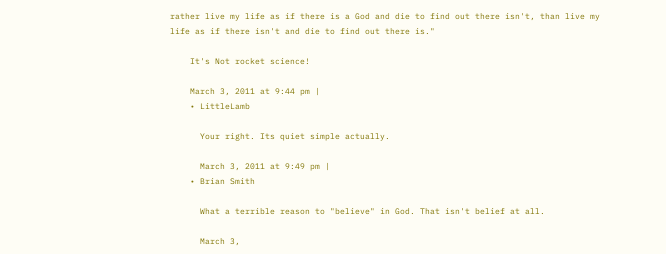rather live my life as if there is a God and die to find out there isn't, than live my life as if there isn't and die to find out there is."

    It's Not rocket science!

    March 3, 2011 at 9:44 pm |
    • LittleLamb

      Your right. Its quiet simple actually.

      March 3, 2011 at 9:49 pm |
    • Brian Smith

      What a terrible reason to "believe" in God. That isn't belief at all.

      March 3,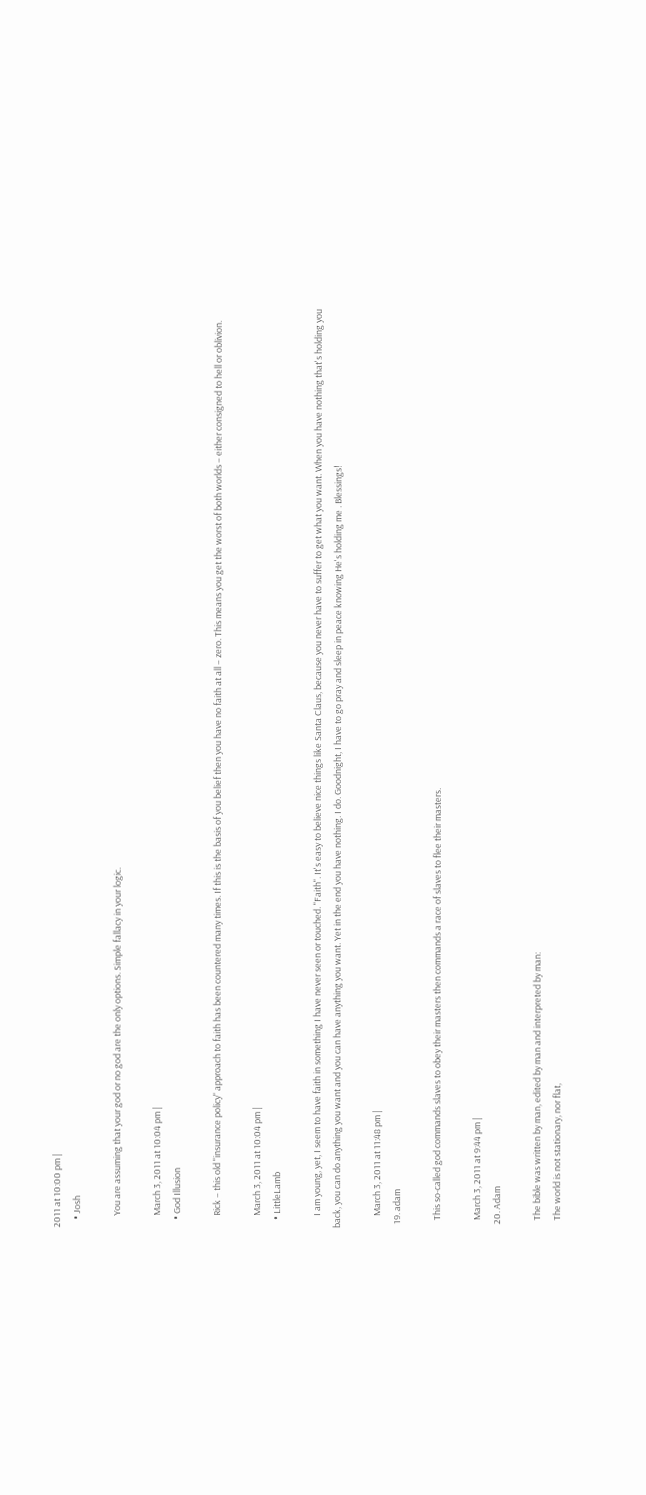2011 at 10:00 pm |
    • Josh

      You are assuming that your god or no god are the only options. Simple fallacy in your logic.

      March 3, 2011 at 10:04 pm |
    • God Illusion

      Rick – this old "insurance policy" approach to faith has been countered many times. If this is the basis of you belief then you have no faith at all – zero. This means you get the worst of both worlds – either consigned to hell or oblivion.

      March 3, 2011 at 10:04 pm |
    • LittleLamb

      I am young, yet, I seem to have faith in something I have never seen or touched. "Faith". It's easy to believe nice things like Santa Claus, because you never have to suffer to get what you want. When you have nothing that's holding you back, you can do anything you want and you can have anything you want. Yet in the end you have nothing. I do. Goodnight, I have to go pray and sleep in peace knowing He's holding me . Blessings!

      March 3, 2011 at 11:48 pm |
  19. adam

    This so-called god commands slaves to obey their masters then commands a race of slaves to flee their masters.

    March 3, 2011 at 9:44 pm |
  20. Adam

    The bible was written by man, edited by man and interpreted by man:
    The world is not stationary, nor flat,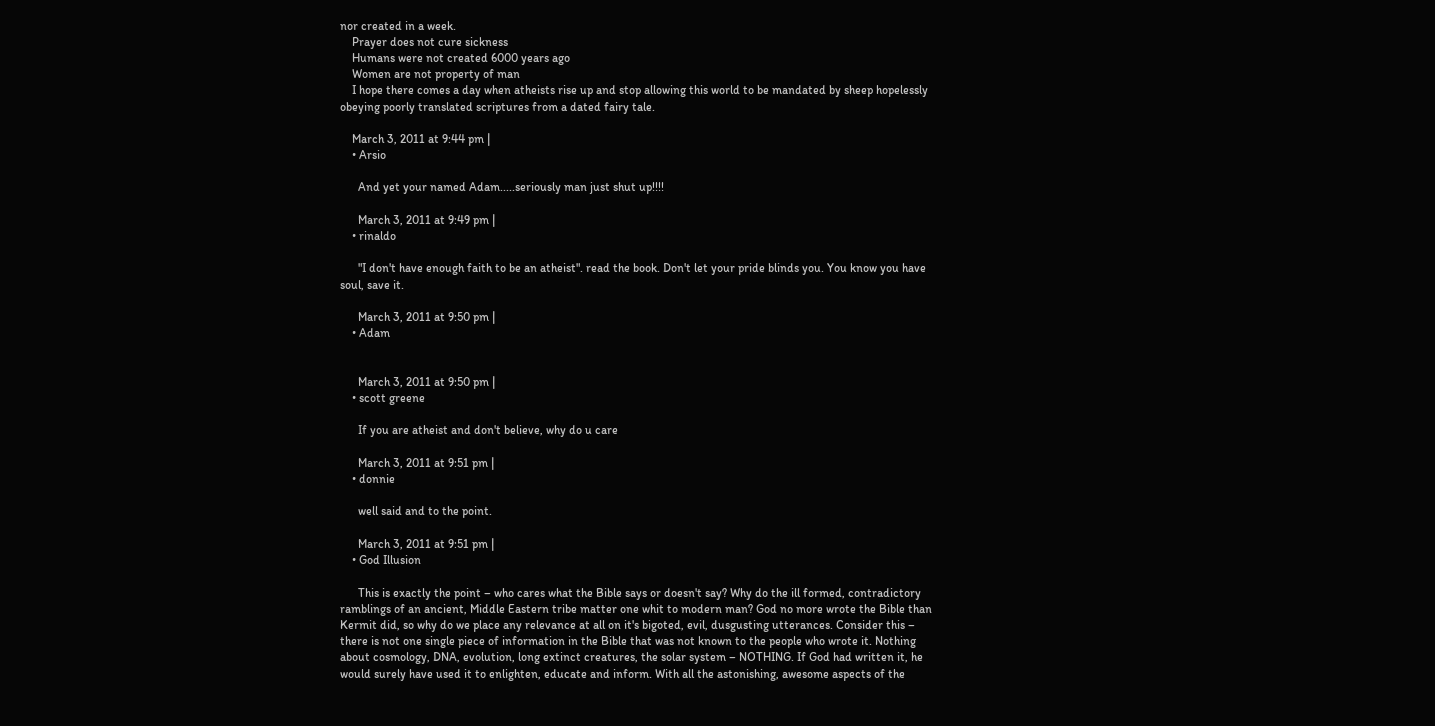nor created in a week.
    Prayer does not cure sickness
    Humans were not created 6000 years ago
    Women are not property of man
    I hope there comes a day when atheists rise up and stop allowing this world to be mandated by sheep hopelessly obeying poorly translated scriptures from a dated fairy tale.

    March 3, 2011 at 9:44 pm |
    • Arsio

      And yet your named Adam.....seriously man just shut up!!!!

      March 3, 2011 at 9:49 pm |
    • rinaldo

      "I don't have enough faith to be an atheist". read the book. Don't let your pride blinds you. You know you have soul, save it.

      March 3, 2011 at 9:50 pm |
    • Adam


      March 3, 2011 at 9:50 pm |
    • scott greene

      If you are atheist and don't believe, why do u care

      March 3, 2011 at 9:51 pm |
    • donnie

      well said and to the point.

      March 3, 2011 at 9:51 pm |
    • God Illusion

      This is exactly the point – who cares what the Bible says or doesn't say? Why do the ill formed, contradictory ramblings of an ancient, Middle Eastern tribe matter one whit to modern man? God no more wrote the Bible than Kermit did, so why do we place any relevance at all on it's bigoted, evil, dusgusting utterances. Consider this – there is not one single piece of information in the Bible that was not known to the people who wrote it. Nothing about cosmology, DNA, evolution, long extinct creatures, the solar system – NOTHING. If God had written it, he would surely have used it to enlighten, educate and inform. With all the astonishing, awesome aspects of the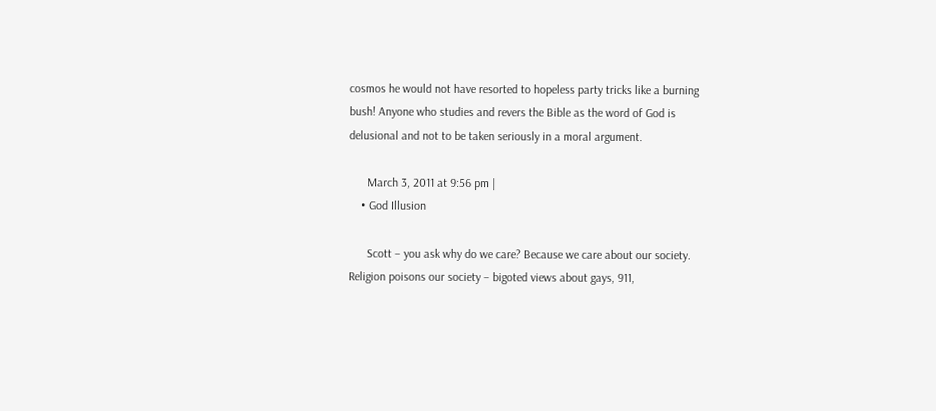cosmos he would not have resorted to hopeless party tricks like a burning bush! Anyone who studies and revers the Bible as the word of God is delusional and not to be taken seriously in a moral argument.

      March 3, 2011 at 9:56 pm |
    • God Illusion

      Scott – you ask why do we care? Because we care about our society. Religion poisons our society – bigoted views about gays, 911,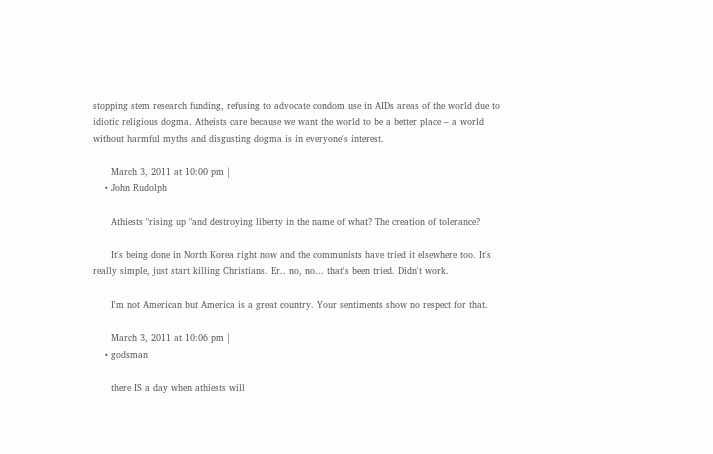stopping stem research funding, refusing to advocate condom use in AIDs areas of the world due to idiotic religious dogma. Atheists care because we want the world to be a better place – a world without harmful myths and disgusting dogma is in everyone's interest.

      March 3, 2011 at 10:00 pm |
    • John Rudolph

      Athiests "rising up "and destroying liberty in the name of what? The creation of tolerance?

      It's being done in North Korea right now and the communists have tried it elsewhere too. It's really simple, just start killing Christians. Er.. no, no... that's been tried. Didn't work.

      I'm not American but America is a great country. Your sentiments show no respect for that.

      March 3, 2011 at 10:06 pm |
    • godsman

      there IS a day when athiests will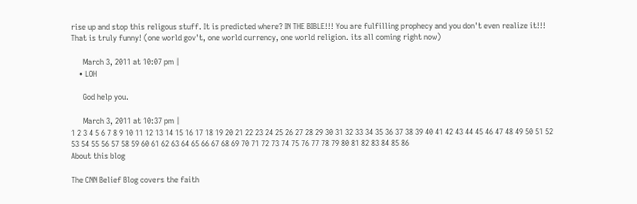rise up and stop this religous stuff. It is predicted where? IN THE BIBLE!!! You are fulfilling prophecy and you don't even realize it!!! That is truly funny! (one world gov't, one world currency, one world religion. its all coming right now)

      March 3, 2011 at 10:07 pm |
    • LOH

      God help you.

      March 3, 2011 at 10:37 pm |
1 2 3 4 5 6 7 8 9 10 11 12 13 14 15 16 17 18 19 20 21 22 23 24 25 26 27 28 29 30 31 32 33 34 35 36 37 38 39 40 41 42 43 44 45 46 47 48 49 50 51 52 53 54 55 56 57 58 59 60 61 62 63 64 65 66 67 68 69 70 71 72 73 74 75 76 77 78 79 80 81 82 83 84 85 86
About this blog

The CNN Belief Blog covers the faith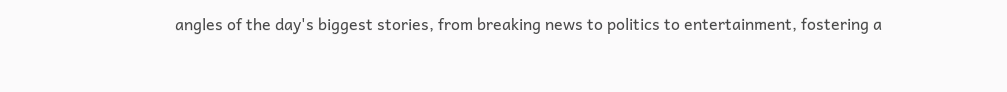angles of the day's biggest stories, from breaking news to politics to entertainment, fostering a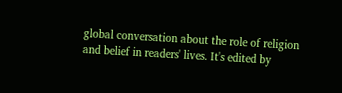global conversation about the role of religion and belief in readers' lives. It's edited by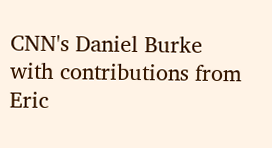CNN's Daniel Burke with contributions from Eric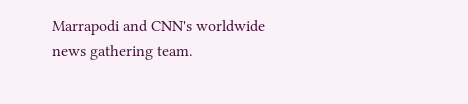Marrapodi and CNN's worldwide news gathering team.